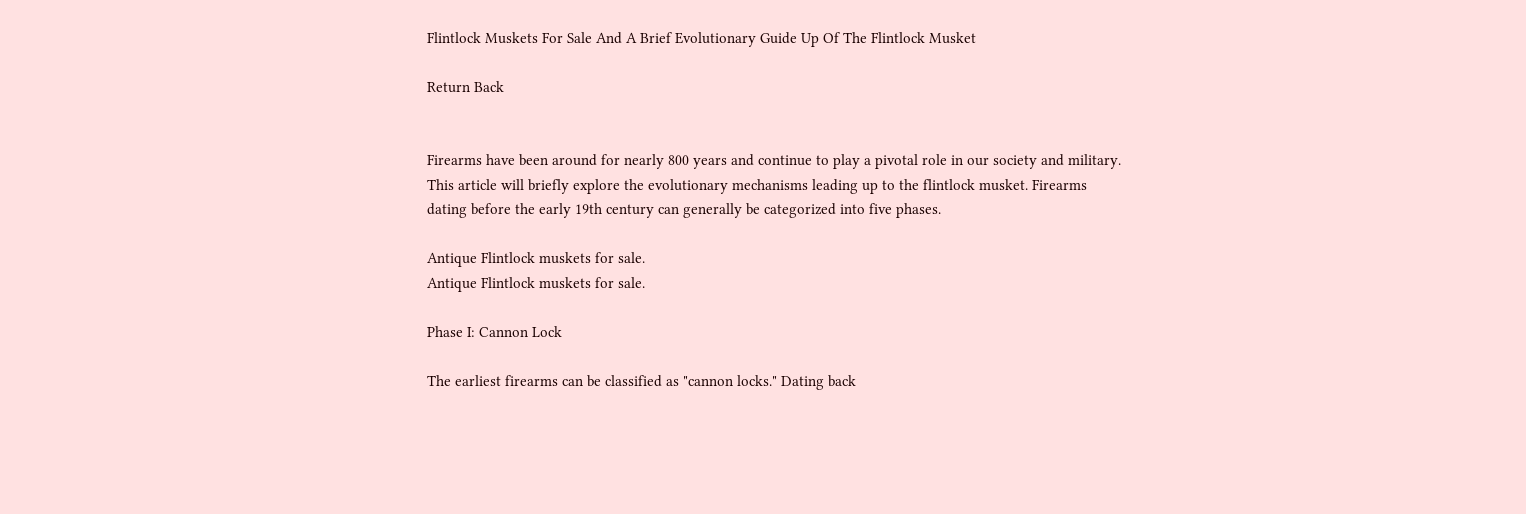Flintlock Muskets For Sale And A Brief Evolutionary Guide Up Of The Flintlock Musket

Return Back


Firearms have been around for nearly 800 years and continue to play a pivotal role in our society and military. This article will briefly explore the evolutionary mechanisms leading up to the flintlock musket. Firearms dating before the early 19th century can generally be categorized into five phases.

Antique Flintlock muskets for sale.
Antique Flintlock muskets for sale.

Phase I: Cannon Lock

The earliest firearms can be classified as "cannon locks." Dating back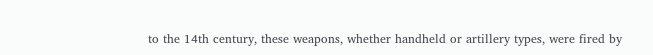to the 14th century, these weapons, whether handheld or artillery types, were fired by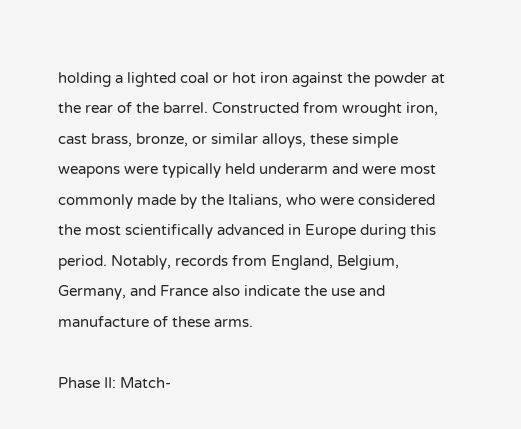holding a lighted coal or hot iron against the powder at the rear of the barrel. Constructed from wrought iron, cast brass, bronze, or similar alloys, these simple weapons were typically held underarm and were most commonly made by the Italians, who were considered the most scientifically advanced in Europe during this period. Notably, records from England, Belgium, Germany, and France also indicate the use and manufacture of these arms.

Phase II: Match-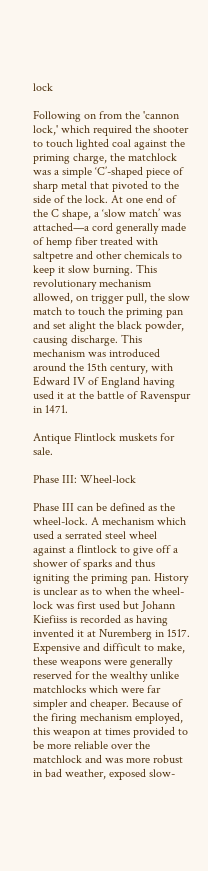lock

Following on from the 'cannon lock,' which required the shooter to touch lighted coal against the priming charge, the matchlock was a simple ‘C’-shaped piece of sharp metal that pivoted to the side of the lock. At one end of the C shape, a ‘slow match’ was attached—a cord generally made of hemp fiber treated with saltpetre and other chemicals to keep it slow burning. This revolutionary mechanism allowed, on trigger pull, the slow match to touch the priming pan and set alight the black powder, causing discharge. This mechanism was introduced around the 15th century, with Edward IV of England having used it at the battle of Ravenspur in 1471.

Antique Flintlock muskets for sale.

Phase III: Wheel-lock

Phase III can be defined as the wheel-lock. A mechanism which used a serrated steel wheel against a flintlock to give off a shower of sparks and thus igniting the priming pan. History is unclear as to when the wheel-lock was first used but Johann Kiefiiss is recorded as having invented it at Nuremberg in 1517. Expensive and difficult to make, these weapons were generally reserved for the wealthy unlike matchlocks which were far simpler and cheaper. Because of the firing mechanism employed, this weapon at times provided to be more reliable over the matchlock and was more robust in bad weather, exposed slow-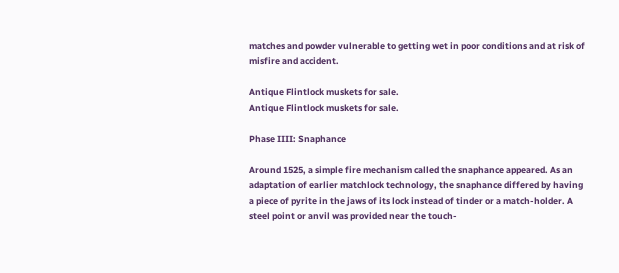matches and powder vulnerable to getting wet in poor conditions and at risk of misfire and accident.

Antique Flintlock muskets for sale.
Antique Flintlock muskets for sale.

Phase IIII: Snaphance

Around 1525, a simple fire mechanism called the snaphance appeared. As an adaptation of earlier matchlock technology, the snaphance differed by having a piece of pyrite in the jaws of its lock instead of tinder or a match-holder. A steel point or anvil was provided near the touch-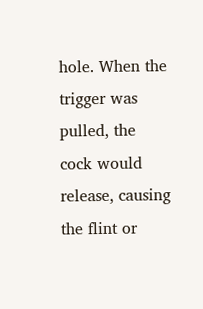hole. When the trigger was pulled, the cock would release, causing the flint or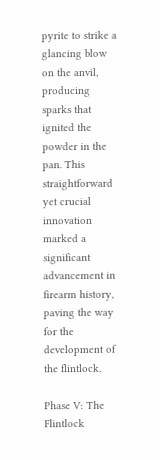pyrite to strike a glancing blow on the anvil, producing sparks that ignited the powder in the pan. This straightforward yet crucial innovation marked a significant advancement in firearm history, paving the way for the development of the flintlock.

Phase V: The Flintlock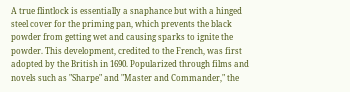A true flintlock is essentially a snaphance but with a hinged steel cover for the priming pan, which prevents the black powder from getting wet and causing sparks to ignite the powder. This development, credited to the French, was first adopted by the British in 1690. Popularized through films and novels such as "Sharpe" and "Master and Commander," the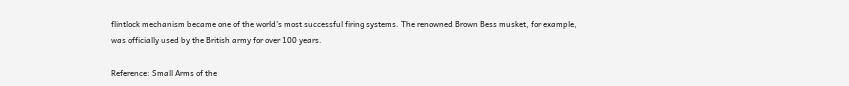flintlock mechanism became one of the world's most successful firing systems. The renowned Brown Bess musket, for example, was officially used by the British army for over 100 years.

Reference: Small Arms of the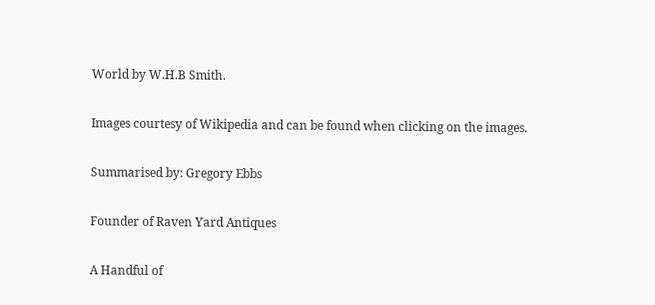World by W.H.B Smith.

Images courtesy of Wikipedia and can be found when clicking on the images.

Summarised by: Gregory Ebbs

Founder of Raven Yard Antiques

A Handful of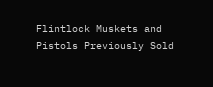Flintlock Muskets and Pistols Previously Sold